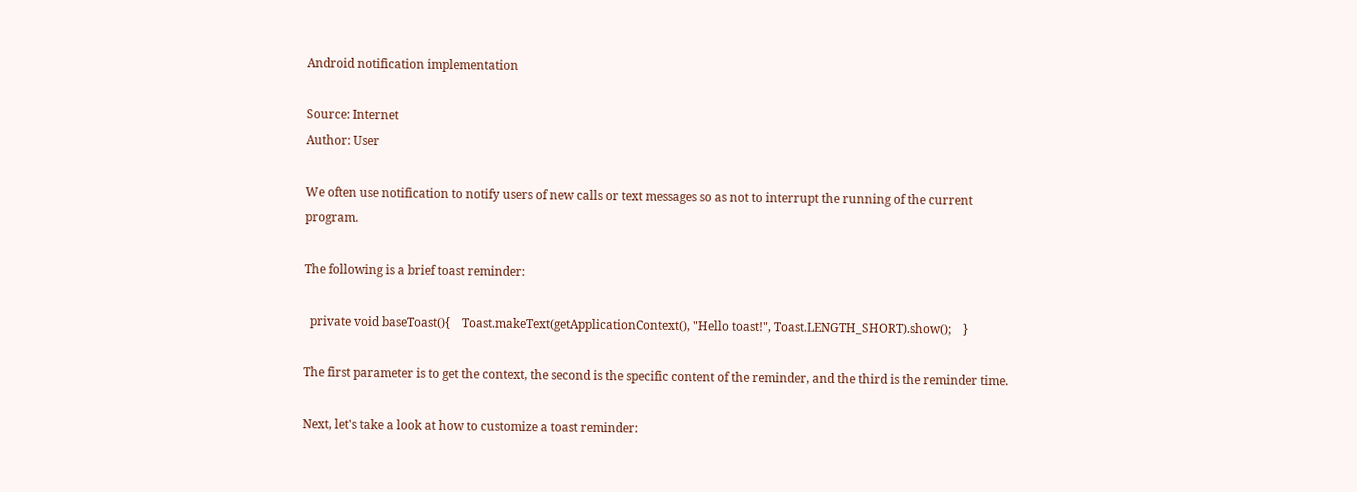Android notification implementation

Source: Internet
Author: User

We often use notification to notify users of new calls or text messages so as not to interrupt the running of the current program.

The following is a brief toast reminder:

  private void baseToast(){    Toast.makeText(getApplicationContext(), "Hello toast!", Toast.LENGTH_SHORT).show();    }

The first parameter is to get the context, the second is the specific content of the reminder, and the third is the reminder time.

Next, let's take a look at how to customize a toast reminder: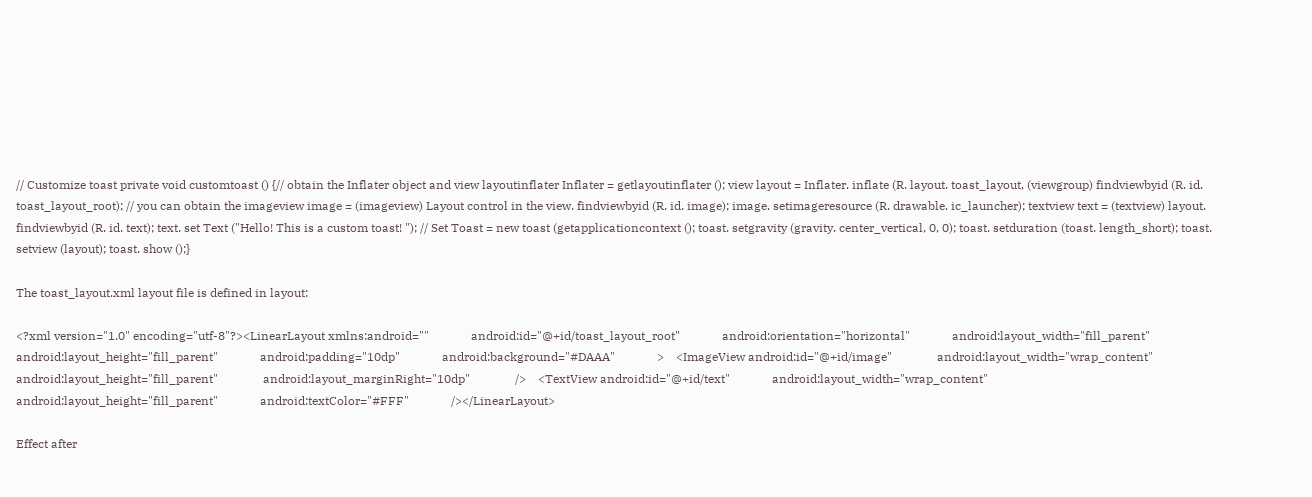// Customize toast private void customtoast () {// obtain the Inflater object and view layoutinflater Inflater = getlayoutinflater (); view layout = Inflater. inflate (R. layout. toast_layout, (viewgroup) findviewbyid (R. id. toast_layout_root); // you can obtain the imageview image = (imageview) Layout control in the view. findviewbyid (R. id. image); image. setimageresource (R. drawable. ic_launcher); textview text = (textview) layout. findviewbyid (R. id. text); text. set Text ("Hello! This is a custom toast! "); // Set Toast = new toast (getapplicationcontext (); toast. setgravity (gravity. center_vertical, 0, 0); toast. setduration (toast. length_short); toast. setview (layout); toast. show ();}

The toast_layout.xml layout file is defined in layout:

<?xml version="1.0" encoding="utf-8"?><LinearLayout xmlns:android=""              android:id="@+id/toast_layout_root"              android:orientation="horizontal"              android:layout_width="fill_parent"              android:layout_height="fill_parent"              android:padding="10dp"              android:background="#DAAA"              >    <ImageView android:id="@+id/image"               android:layout_width="wrap_content"               android:layout_height="fill_parent"               android:layout_marginRight="10dp"               />    <TextView android:id="@+id/text"              android:layout_width="wrap_content"              android:layout_height="fill_parent"              android:textColor="#FFF"              /></LinearLayout>

Effect after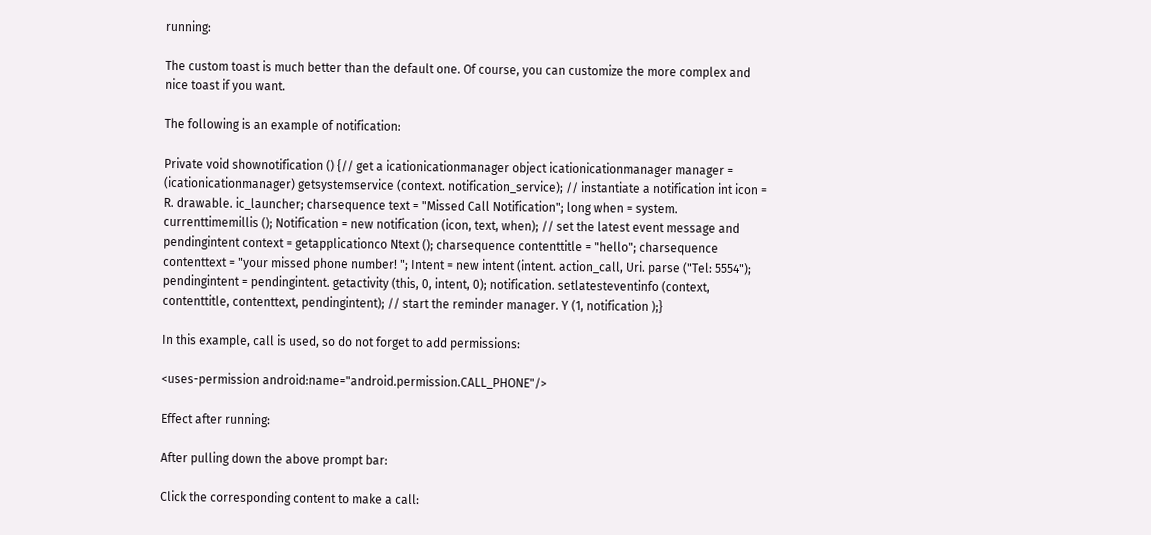running:

The custom toast is much better than the default one. Of course, you can customize the more complex and nice toast if you want.

The following is an example of notification:

Private void shownotification () {// get a icationicationmanager object icationicationmanager manager = (icationicationmanager) getsystemservice (context. notification_service); // instantiate a notification int icon = R. drawable. ic_launcher; charsequence text = "Missed Call Notification"; long when = system. currenttimemillis (); Notification = new notification (icon, text, when); // set the latest event message and pendingintent context = getapplicationco Ntext (); charsequence contenttitle = "hello"; charsequence contenttext = "your missed phone number! "; Intent = new intent (intent. action_call, Uri. parse ("Tel: 5554"); pendingintent = pendingintent. getactivity (this, 0, intent, 0); notification. setlatesteventinfo (context, contenttitle, contenttext, pendingintent); // start the reminder manager. Y (1, notification );}

In this example, call is used, so do not forget to add permissions:

<uses-permission android:name="android.permission.CALL_PHONE"/>

Effect after running:

After pulling down the above prompt bar:

Click the corresponding content to make a call: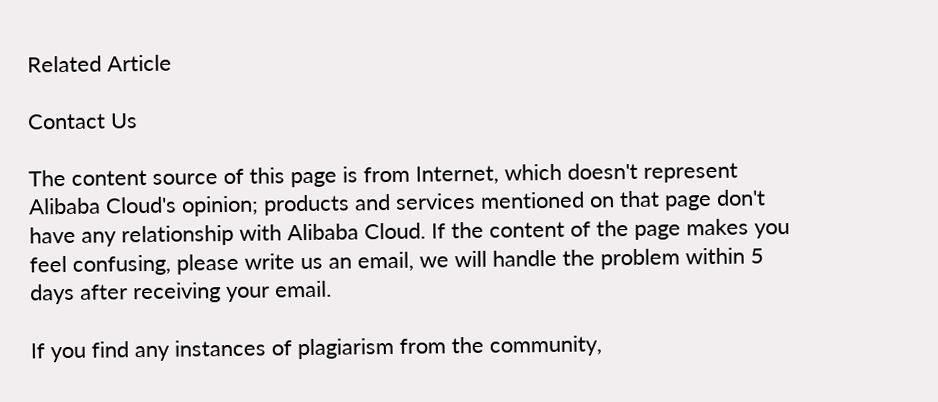Related Article

Contact Us

The content source of this page is from Internet, which doesn't represent Alibaba Cloud's opinion; products and services mentioned on that page don't have any relationship with Alibaba Cloud. If the content of the page makes you feel confusing, please write us an email, we will handle the problem within 5 days after receiving your email.

If you find any instances of plagiarism from the community,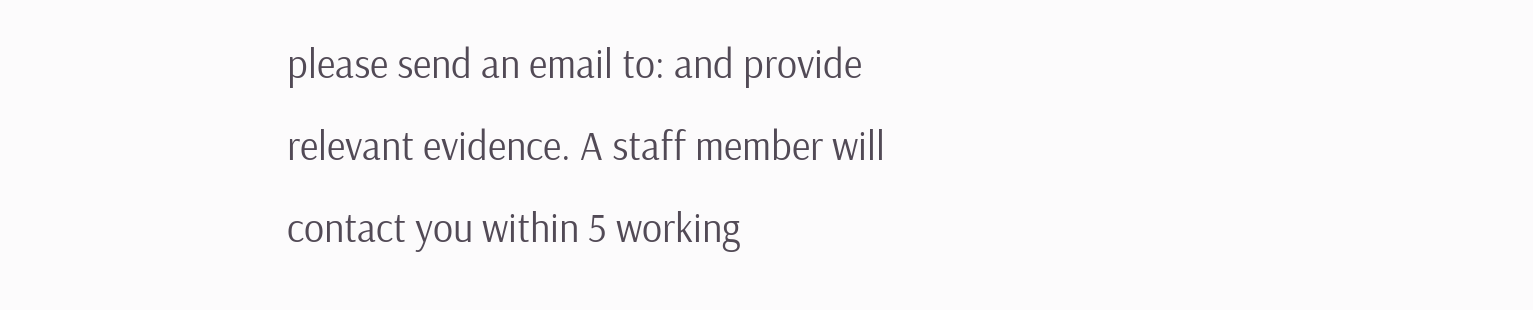please send an email to: and provide relevant evidence. A staff member will contact you within 5 working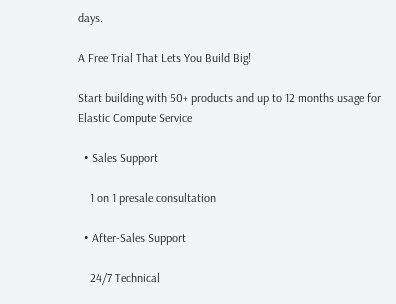days.

A Free Trial That Lets You Build Big!

Start building with 50+ products and up to 12 months usage for Elastic Compute Service

  • Sales Support

    1 on 1 presale consultation

  • After-Sales Support

    24/7 Technical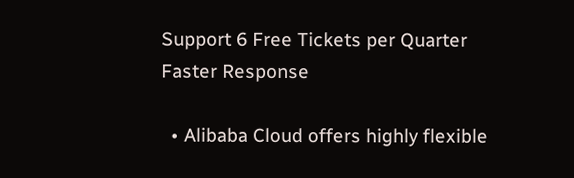Support 6 Free Tickets per Quarter Faster Response

  • Alibaba Cloud offers highly flexible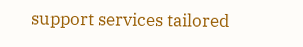support services tailored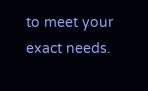to meet your exact needs.